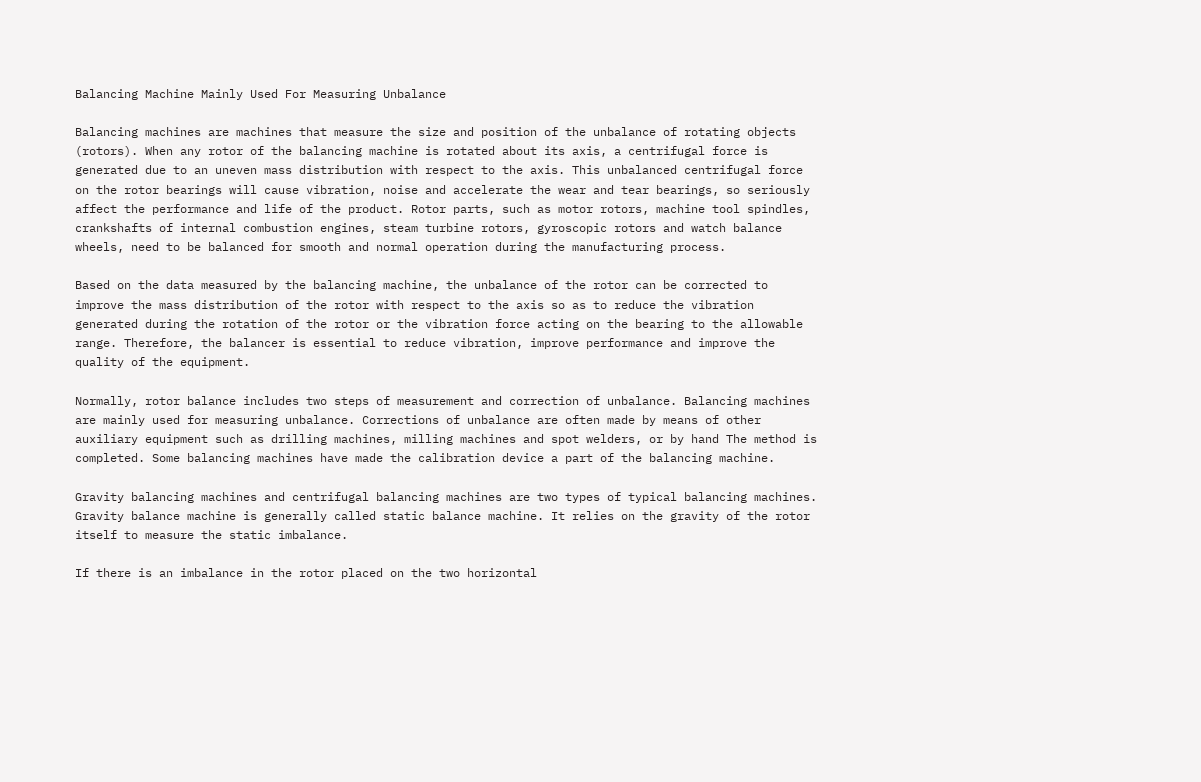Balancing Machine Mainly Used For Measuring Unbalance

Balancing machines are machines that measure the size and position of the unbalance of rotating objects (rotors). When any rotor of the balancing machine is rotated about its axis, a centrifugal force is generated due to an uneven mass distribution with respect to the axis. This unbalanced centrifugal force on the rotor bearings will cause vibration, noise and accelerate the wear and tear bearings, so seriously affect the performance and life of the product. Rotor parts, such as motor rotors, machine tool spindles, crankshafts of internal combustion engines, steam turbine rotors, gyroscopic rotors and watch balance wheels, need to be balanced for smooth and normal operation during the manufacturing process.

Based on the data measured by the balancing machine, the unbalance of the rotor can be corrected to improve the mass distribution of the rotor with respect to the axis so as to reduce the vibration generated during the rotation of the rotor or the vibration force acting on the bearing to the allowable range. Therefore, the balancer is essential to reduce vibration, improve performance and improve the quality of the equipment.

Normally, rotor balance includes two steps of measurement and correction of unbalance. Balancing machines are mainly used for measuring unbalance. Corrections of unbalance are often made by means of other auxiliary equipment such as drilling machines, milling machines and spot welders, or by hand The method is completed. Some balancing machines have made the calibration device a part of the balancing machine.

Gravity balancing machines and centrifugal balancing machines are two types of typical balancing machines. Gravity balance machine is generally called static balance machine. It relies on the gravity of the rotor itself to measure the static imbalance.

If there is an imbalance in the rotor placed on the two horizontal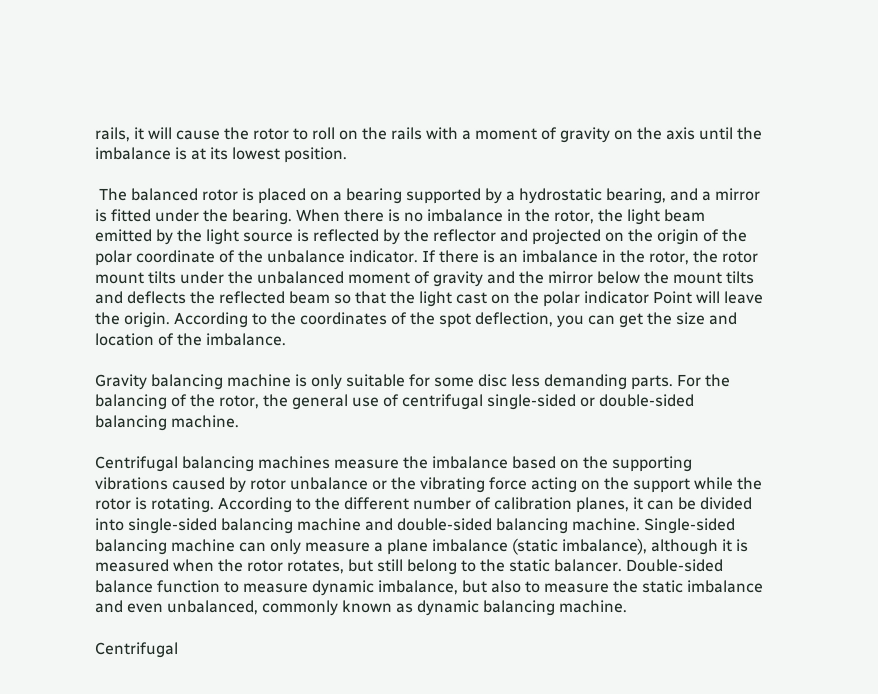rails, it will cause the rotor to roll on the rails with a moment of gravity on the axis until the imbalance is at its lowest position.

 The balanced rotor is placed on a bearing supported by a hydrostatic bearing, and a mirror is fitted under the bearing. When there is no imbalance in the rotor, the light beam emitted by the light source is reflected by the reflector and projected on the origin of the polar coordinate of the unbalance indicator. If there is an imbalance in the rotor, the rotor mount tilts under the unbalanced moment of gravity and the mirror below the mount tilts and deflects the reflected beam so that the light cast on the polar indicator Point will leave the origin. According to the coordinates of the spot deflection, you can get the size and location of the imbalance.

Gravity balancing machine is only suitable for some disc less demanding parts. For the balancing of the rotor, the general use of centrifugal single-sided or double-sided balancing machine.

Centrifugal balancing machines measure the imbalance based on the supporting vibrations caused by rotor unbalance or the vibrating force acting on the support while the rotor is rotating. According to the different number of calibration planes, it can be divided into single-sided balancing machine and double-sided balancing machine. Single-sided balancing machine can only measure a plane imbalance (static imbalance), although it is measured when the rotor rotates, but still belong to the static balancer. Double-sided balance function to measure dynamic imbalance, but also to measure the static imbalance and even unbalanced, commonly known as dynamic balancing machine.

Centrifugal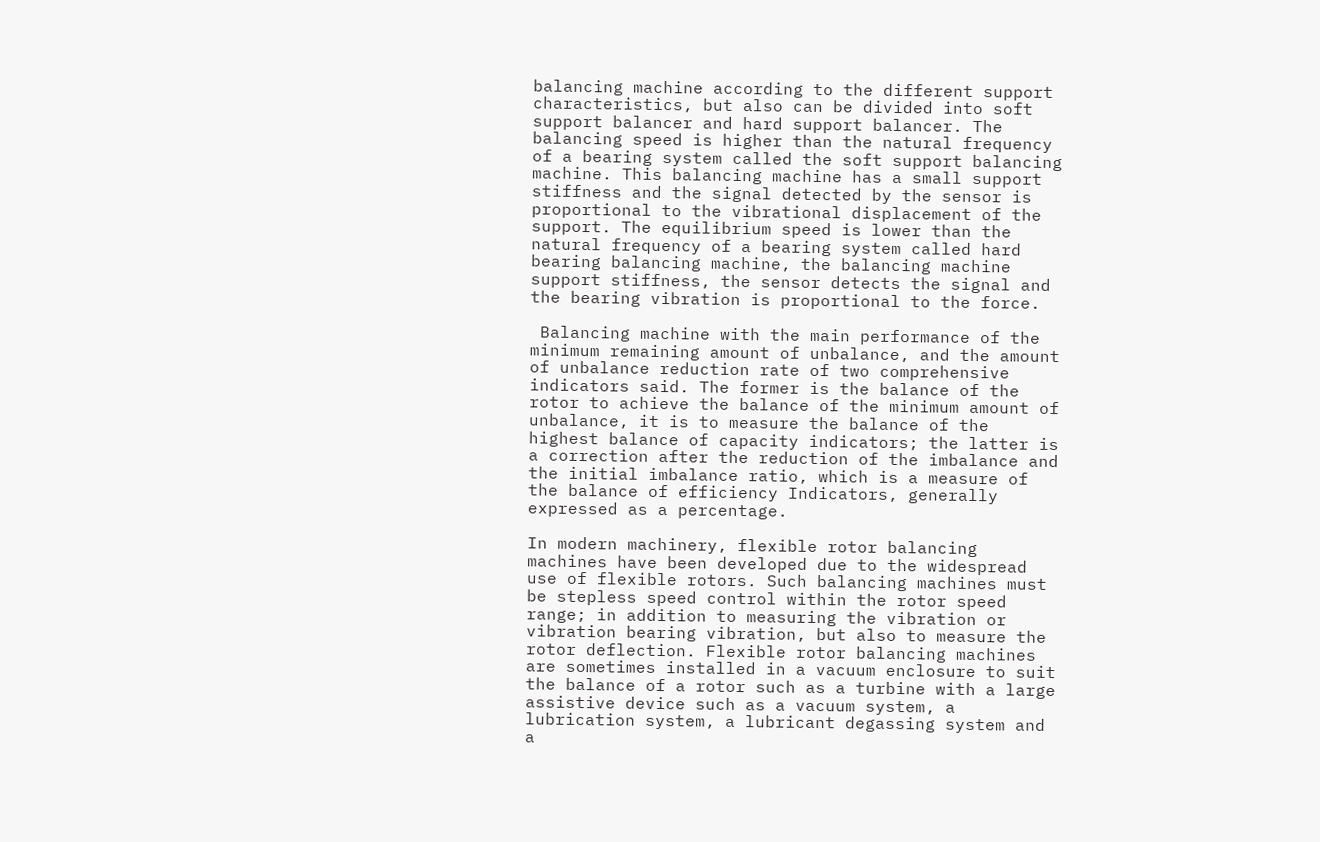balancing machine according to the different support characteristics, but also can be divided into soft support balancer and hard support balancer. The balancing speed is higher than the natural frequency of a bearing system called the soft support balancing machine. This balancing machine has a small support stiffness and the signal detected by the sensor is proportional to the vibrational displacement of the support. The equilibrium speed is lower than the natural frequency of a bearing system called hard bearing balancing machine, the balancing machine support stiffness, the sensor detects the signal and the bearing vibration is proportional to the force.

 Balancing machine with the main performance of the minimum remaining amount of unbalance, and the amount of unbalance reduction rate of two comprehensive indicators said. The former is the balance of the rotor to achieve the balance of the minimum amount of unbalance, it is to measure the balance of the highest balance of capacity indicators; the latter is a correction after the reduction of the imbalance and the initial imbalance ratio, which is a measure of the balance of efficiency Indicators, generally expressed as a percentage.

In modern machinery, flexible rotor balancing machines have been developed due to the widespread use of flexible rotors. Such balancing machines must be stepless speed control within the rotor speed range; in addition to measuring the vibration or vibration bearing vibration, but also to measure the rotor deflection. Flexible rotor balancing machines are sometimes installed in a vacuum enclosure to suit the balance of a rotor such as a turbine with a large assistive device such as a vacuum system, a lubrication system, a lubricant degassing system and a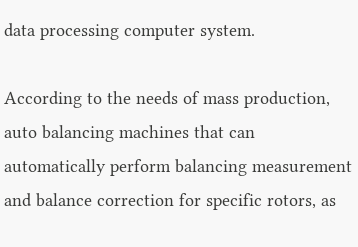data processing computer system.

According to the needs of mass production, auto balancing machines that can automatically perform balancing measurement and balance correction for specific rotors, as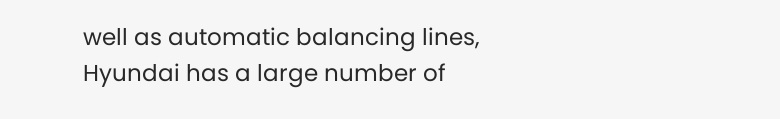well as automatic balancing lines, Hyundai has a large number of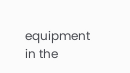equipment in the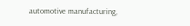automotive manufacturing,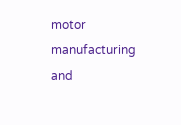motor manufacturing and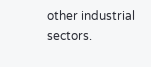other industrial sectors.